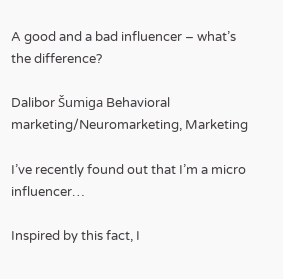A good and a bad influencer – what’s the difference?

Dalibor Šumiga Behavioral marketing/Neuromarketing, Marketing

I’ve recently found out that I’m a micro influencer…

Inspired by this fact, I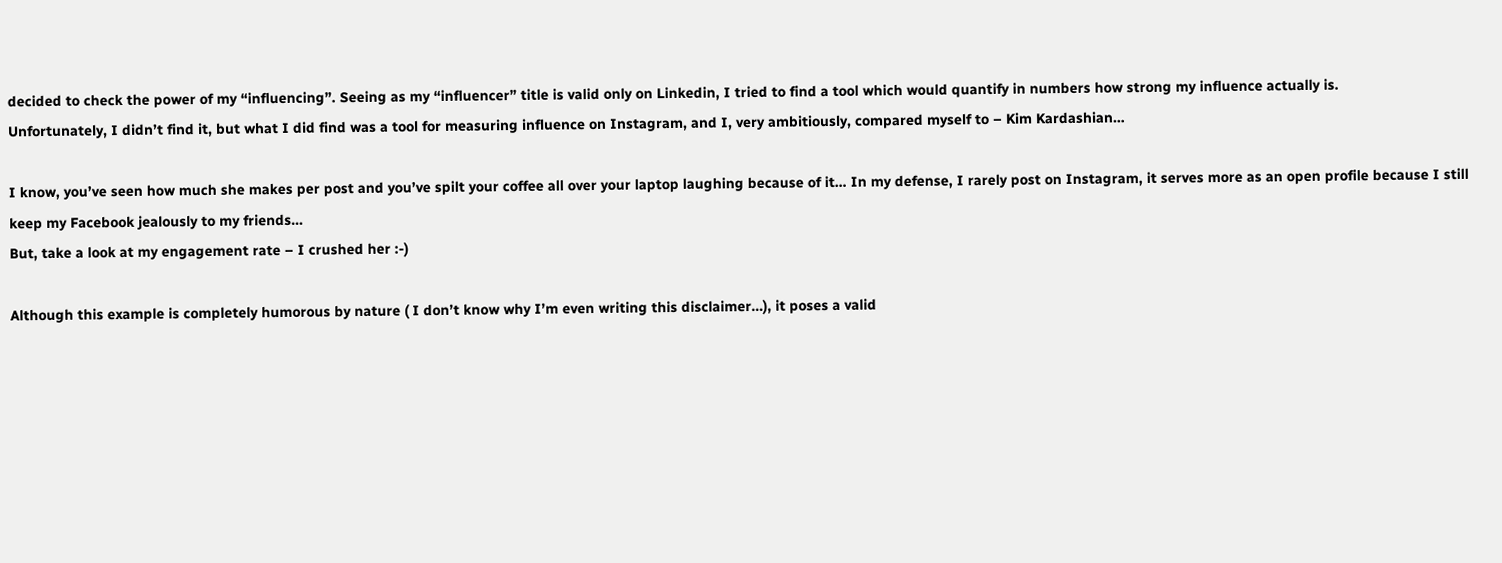decided to check the power of my “influencing”. Seeing as my “influencer” title is valid only on Linkedin, I tried to find a tool which would quantify in numbers how strong my influence actually is.
Unfortunately, I didn’t find it, but what I did find was a tool for measuring influence on Instagram, and I, very ambitiously, compared myself to – Kim Kardashian…

I know, you’ve seen how much she makes per post and you’ve spilt your coffee all over your laptop laughing because of it… In my defense, I rarely post on Instagram, it serves more as an open profile because I still keep my Facebook jealously to my friends…
But, take a look at my engagement rate – I crushed her :-)

Although this example is completely humorous by nature ( I don’t know why I’m even writing this disclaimer…), it poses a valid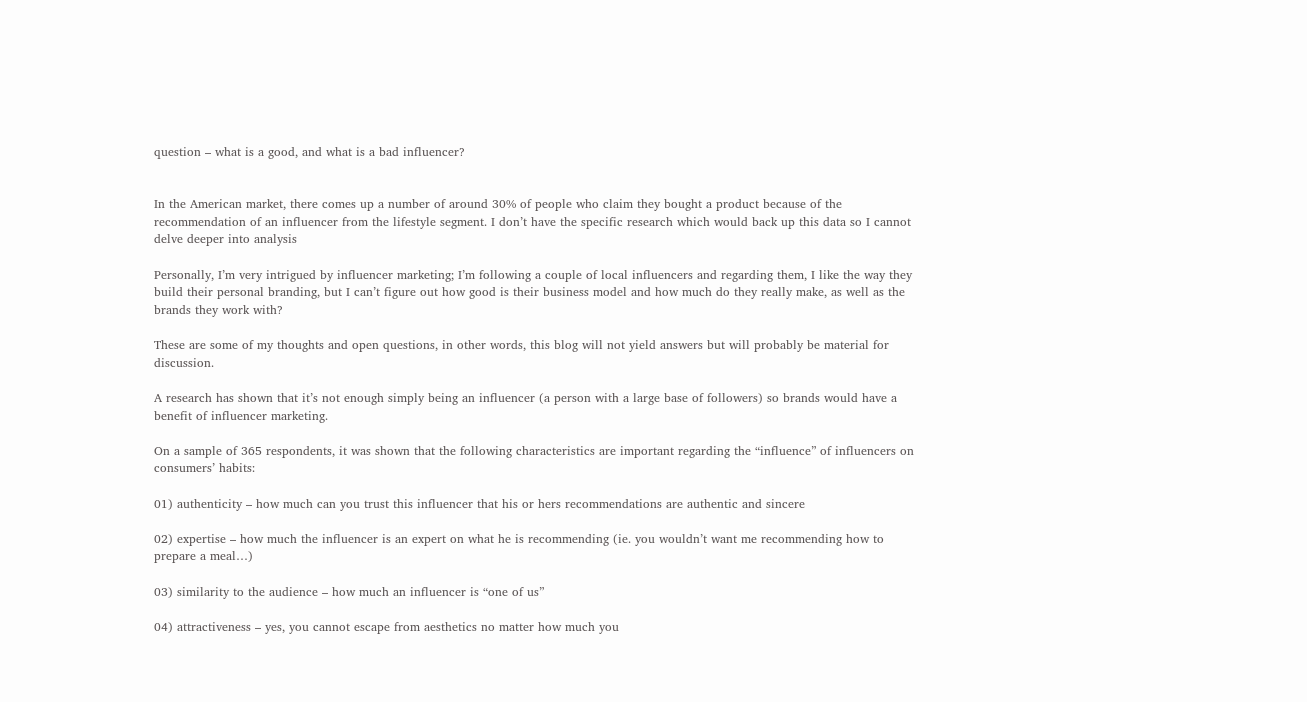question – what is a good, and what is a bad influencer?


In the American market, there comes up a number of around 30% of people who claim they bought a product because of the recommendation of an influencer from the lifestyle segment. I don’t have the specific research which would back up this data so I cannot delve deeper into analysis

Personally, I’m very intrigued by influencer marketing; I’m following a couple of local influencers and regarding them, I like the way they build their personal branding, but I can’t figure out how good is their business model and how much do they really make, as well as the brands they work with?

These are some of my thoughts and open questions, in other words, this blog will not yield answers but will probably be material for discussion.

A research has shown that it’s not enough simply being an influencer (a person with a large base of followers) so brands would have a benefit of influencer marketing.

On a sample of 365 respondents, it was shown that the following characteristics are important regarding the “influence” of influencers on consumers’ habits:

01) authenticity – how much can you trust this influencer that his or hers recommendations are authentic and sincere

02) expertise – how much the influencer is an expert on what he is recommending (ie. you wouldn’t want me recommending how to prepare a meal…)

03) similarity to the audience – how much an influencer is “one of us”

04) attractiveness – yes, you cannot escape from aesthetics no matter how much you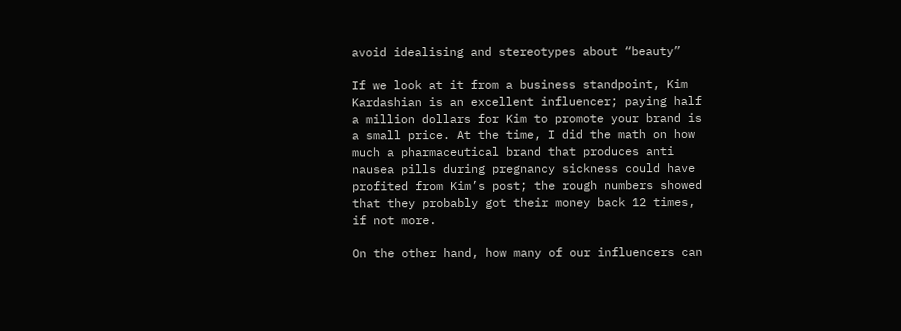avoid idealising and stereotypes about “beauty”

If we look at it from a business standpoint, Kim Kardashian is an excellent influencer; paying half a million dollars for Kim to promote your brand is a small price. At the time, I did the math on how much a pharmaceutical brand that produces anti nausea pills during pregnancy sickness could have profited from Kim’s post; the rough numbers showed that they probably got their money back 12 times, if not more.

On the other hand, how many of our influencers can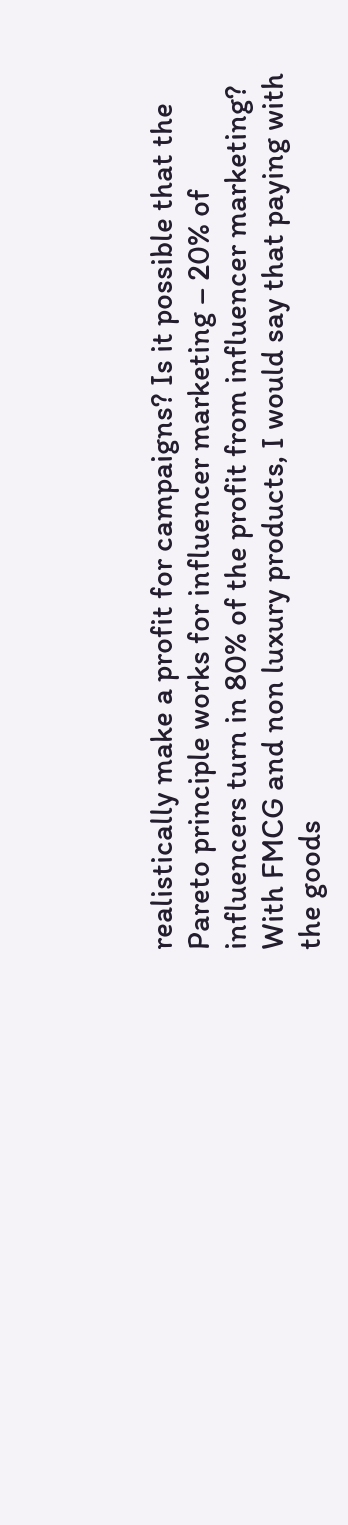realistically make a profit for campaigns? Is it possible that the Pareto principle works for influencer marketing – 20% of influencers turn in 80% of the profit from influencer marketing? With FMCG and non luxury products, I would say that paying with the goods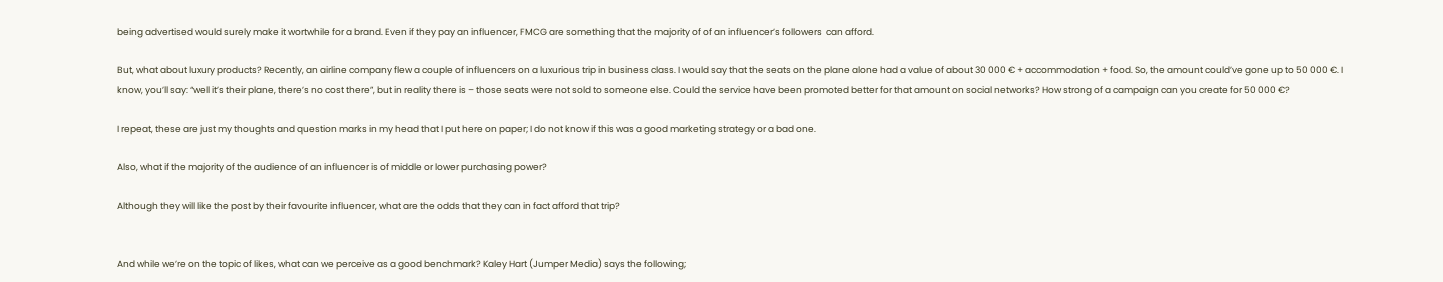being advertised would surely make it wortwhile for a brand. Even if they pay an influencer, FMCG are something that the majority of of an influencer’s followers  can afford.

But, what about luxury products? Recently, an airline company flew a couple of influencers on a luxurious trip in business class. I would say that the seats on the plane alone had a value of about 30 000 € + accommodation + food. So, the amount could’ve gone up to 50 000 €. I know, you’ll say: “well it’s their plane, there’s no cost there”, but in reality there is – those seats were not sold to someone else. Could the service have been promoted better for that amount on social networks? How strong of a campaign can you create for 50 000 €?

I repeat, these are just my thoughts and question marks in my head that I put here on paper; I do not know if this was a good marketing strategy or a bad one.

Also, what if the majority of the audience of an influencer is of middle or lower purchasing power?

Although they will like the post by their favourite influencer, what are the odds that they can in fact afford that trip?


And while we’re on the topic of likes, what can we perceive as a good benchmark? Kaley Hart (Jumper Media) says the following;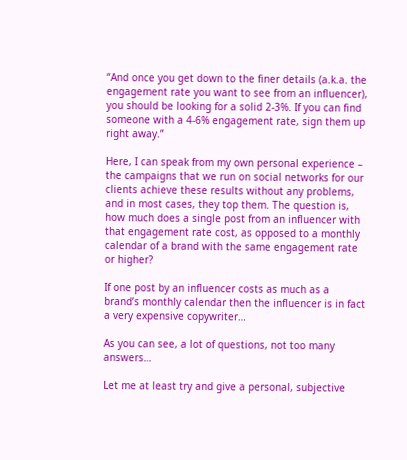“And once you get down to the finer details (a.k.a. the engagement rate you want to see from an influencer), you should be looking for a solid 2-3%. If you can find someone with a 4-6% engagement rate, sign them up right away.”

Here, I can speak from my own personal experience – the campaigns that we run on social networks for our clients achieve these results without any problems, and in most cases, they top them. The question is, how much does a single post from an influencer with that engagement rate cost, as opposed to a monthly calendar of a brand with the same engagement rate or higher?

If one post by an influencer costs as much as a brand’s monthly calendar then the influencer is in fact a very expensive copywriter…

As you can see, a lot of questions, not too many answers…

Let me at least try and give a personal, subjective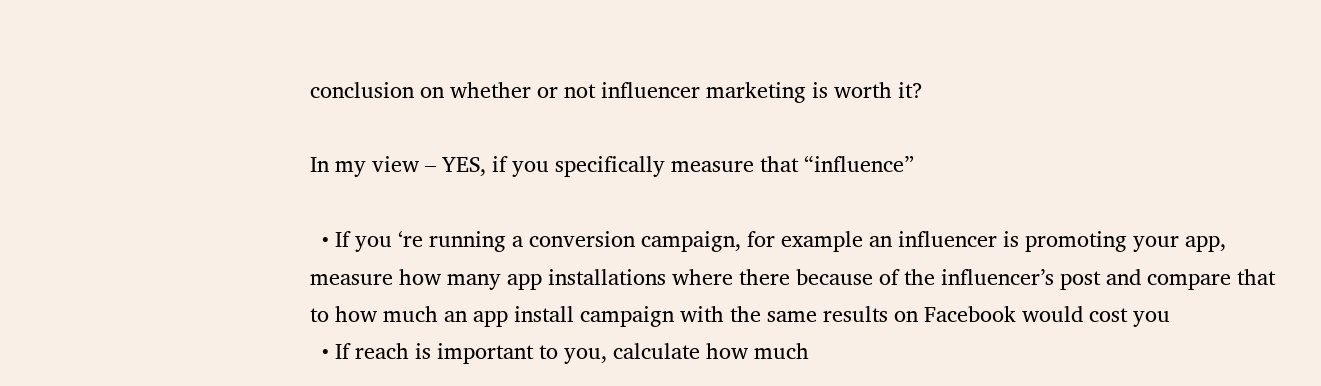conclusion on whether or not influencer marketing is worth it?

In my view – YES, if you specifically measure that “influence”

  • If you ‘re running a conversion campaign, for example an influencer is promoting your app, measure how many app installations where there because of the influencer’s post and compare that to how much an app install campaign with the same results on Facebook would cost you
  • If reach is important to you, calculate how much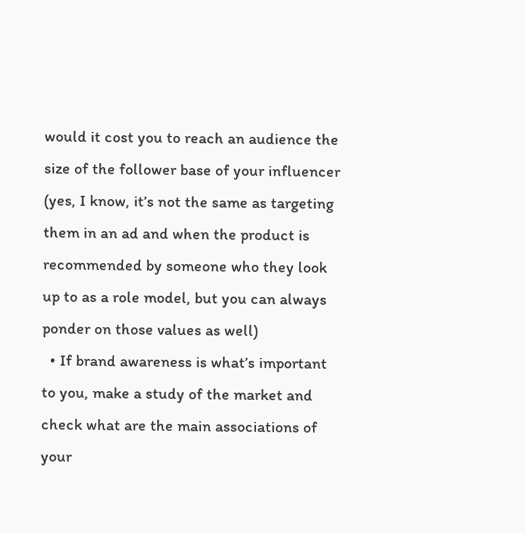would it cost you to reach an audience the size of the follower base of your influencer (yes, I know, it’s not the same as targeting them in an ad and when the product is recommended by someone who they look up to as a role model, but you can always ponder on those values as well)
  • If brand awareness is what’s important to you, make a study of the market and check what are the main associations of your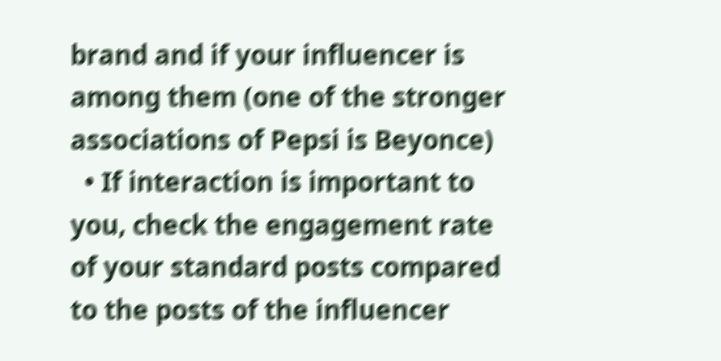brand and if your influencer is among them (one of the stronger associations of Pepsi is Beyonce)
  • If interaction is important to you, check the engagement rate of your standard posts compared to the posts of the influencer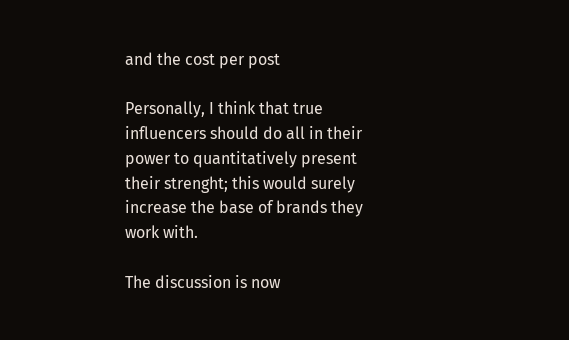and the cost per post

Personally, I think that true influencers should do all in their power to quantitatively present their strenght; this would surely increase the base of brands they work with.

The discussion is now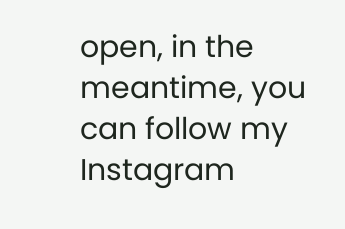open, in the meantime, you can follow my Instagram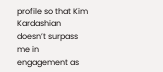profile so that Kim Kardashian doesn’t surpass me in engagement as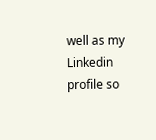well as my Linkedin profile so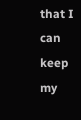that I can keep my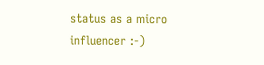status as a micro influencer :-)